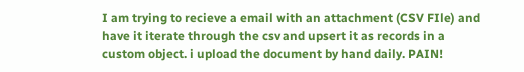I am trying to recieve a email with an attachment (CSV FIle) and have it iterate through the csv and upsert it as records in a custom object. i upload the document by hand daily. PAIN!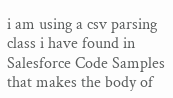i am using a csv parsing class i have found in Salesforce Code Samples that makes the body of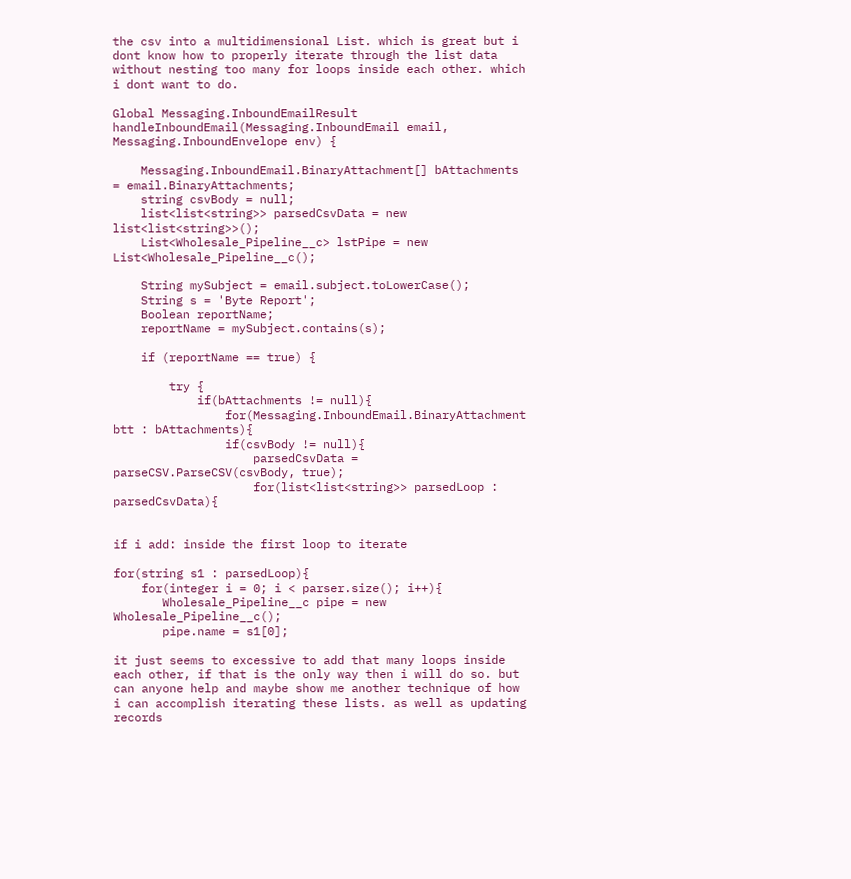the csv into a multidimensional List. which is great but i dont know how to properly iterate through the list data without nesting too many for loops inside each other. which i dont want to do.

Global Messaging.InboundEmailResult handleInboundEmail(Messaging.InboundEmail email, Messaging.InboundEnvelope env) {

    Messaging.InboundEmail.BinaryAttachment[] bAttachments = email.BinaryAttachments;
    string csvBody = null;
    list<list<string>> parsedCsvData = new list<list<string>>();
    List<Wholesale_Pipeline__c> lstPipe = new List<Wholesale_Pipeline__c();

    String mySubject = email.subject.toLowerCase();
    String s = 'Byte Report';
    Boolean reportName;
    reportName = mySubject.contains(s);

    if (reportName == true) {

        try {
            if(bAttachments != null){
                for(Messaging.InboundEmail.BinaryAttachment btt : bAttachments){
                if(csvBody != null){
                    parsedCsvData = parseCSV.ParseCSV(csvBody, true);
                    for(list<list<string>> parsedLoop : parsedCsvData){


if i add: inside the first loop to iterate

for(string s1 : parsedLoop){
    for(integer i = 0; i < parser.size(); i++){
       Wholesale_Pipeline__c pipe = new Wholesale_Pipeline__c();
       pipe.name = s1[0];

it just seems to excessive to add that many loops inside each other, if that is the only way then i will do so. but can anyone help and maybe show me another technique of how i can accomplish iterating these lists. as well as updating records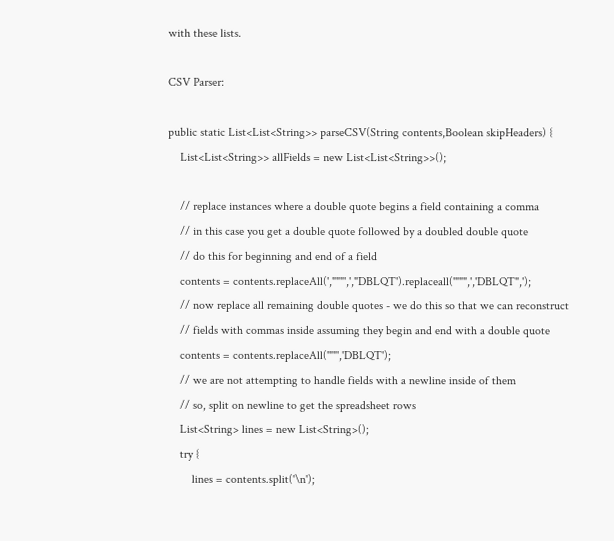with these lists.

CSV Parser:

public static List<List<String>> parseCSV(String contents,Boolean skipHeaders) {
    List<List<String>> allFields = new List<List<String>>();

    // replace instances where a double quote begins a field containing a comma
    // in this case you get a double quote followed by a doubled double quote
    // do this for beginning and end of a field
    contents = contents.replaceAll(',"""',',"DBLQT').replaceall('""",','DBLQT",');
    // now replace all remaining double quotes - we do this so that we can reconstruct
    // fields with commas inside assuming they begin and end with a double quote
    contents = contents.replaceAll('""','DBLQT');
    // we are not attempting to handle fields with a newline inside of them
    // so, split on newline to get the spreadsheet rows
    List<String> lines = new List<String>();
    try {
        lines = contents.split('\n');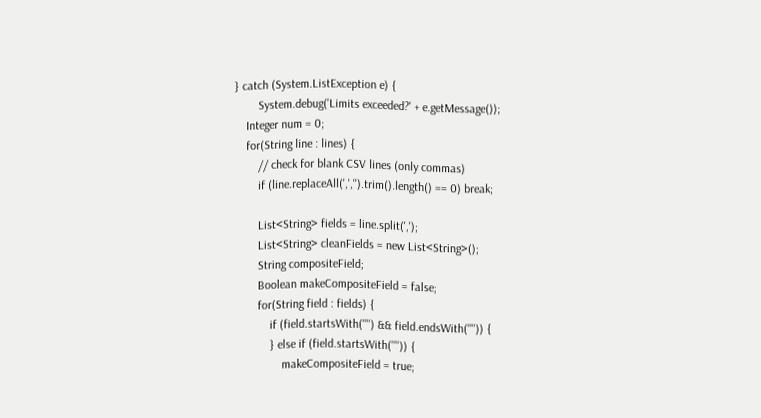} catch (System.ListException e) {
        System.debug('Limits exceeded?' + e.getMessage());
    Integer num = 0;
    for(String line : lines) {
        // check for blank CSV lines (only commas)
        if (line.replaceAll(',','').trim().length() == 0) break;

        List<String> fields = line.split(',');
        List<String> cleanFields = new List<String>();
        String compositeField;
        Boolean makeCompositeField = false;
        for(String field : fields) {
            if (field.startsWith('"') && field.endsWith('"')) {
            } else if (field.startsWith('"')) {
                makeCompositeField = true;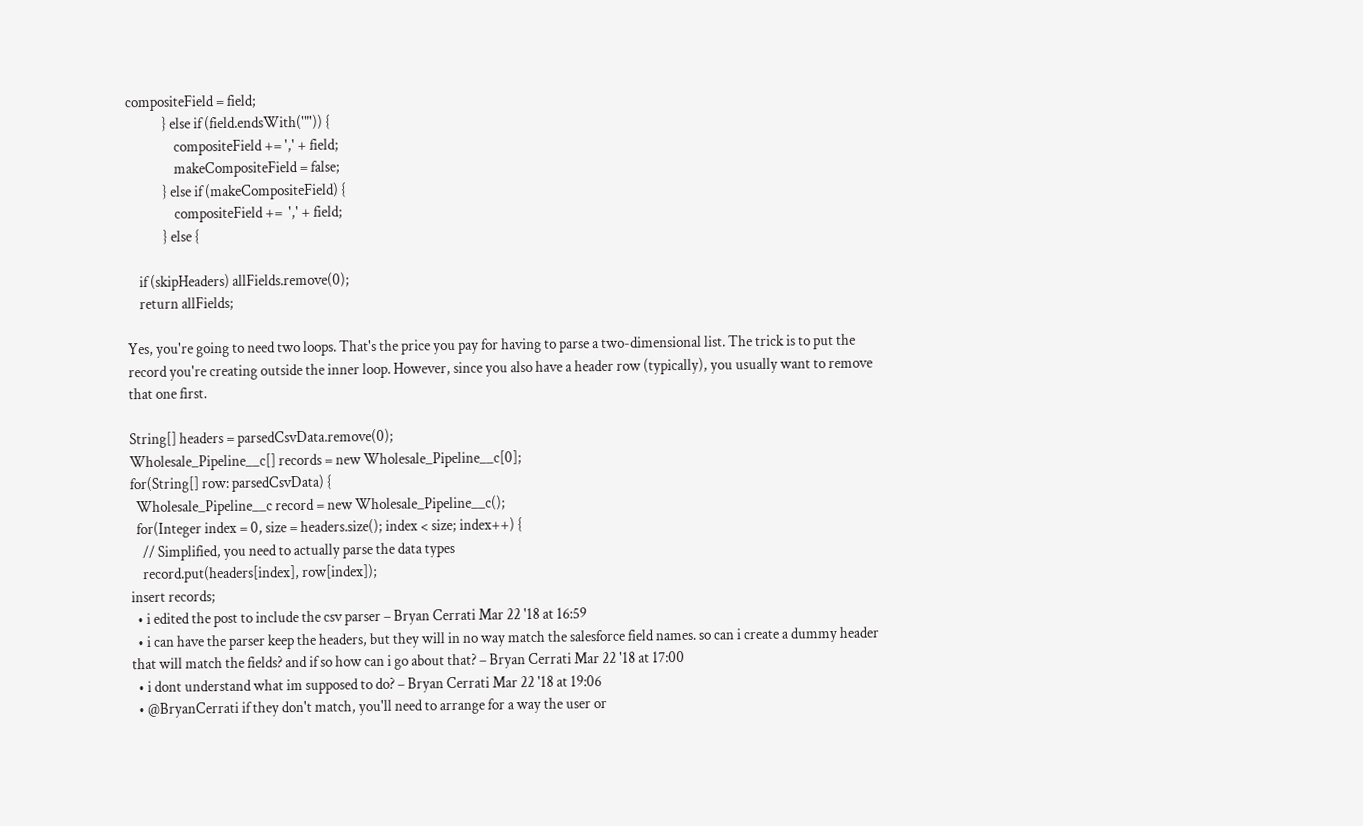compositeField = field;
            } else if (field.endsWith('"')) {
                compositeField += ',' + field;
                makeCompositeField = false;
            } else if (makeCompositeField) {
                compositeField +=  ',' + field;
            } else {

    if (skipHeaders) allFields.remove(0);
    return allFields;

Yes, you're going to need two loops. That's the price you pay for having to parse a two-dimensional list. The trick is to put the record you're creating outside the inner loop. However, since you also have a header row (typically), you usually want to remove that one first.

String[] headers = parsedCsvData.remove(0);
Wholesale_Pipeline__c[] records = new Wholesale_Pipeline__c[0];
for(String[] row: parsedCsvData) {
  Wholesale_Pipeline__c record = new Wholesale_Pipeline__c();
  for(Integer index = 0, size = headers.size(); index < size; index++) {
    // Simplified, you need to actually parse the data types
    record.put(headers[index], row[index]);
insert records;
  • i edited the post to include the csv parser – Bryan Cerrati Mar 22 '18 at 16:59
  • i can have the parser keep the headers, but they will in no way match the salesforce field names. so can i create a dummy header that will match the fields? and if so how can i go about that? – Bryan Cerrati Mar 22 '18 at 17:00
  • i dont understand what im supposed to do? – Bryan Cerrati Mar 22 '18 at 19:06
  • @BryanCerrati if they don't match, you'll need to arrange for a way the user or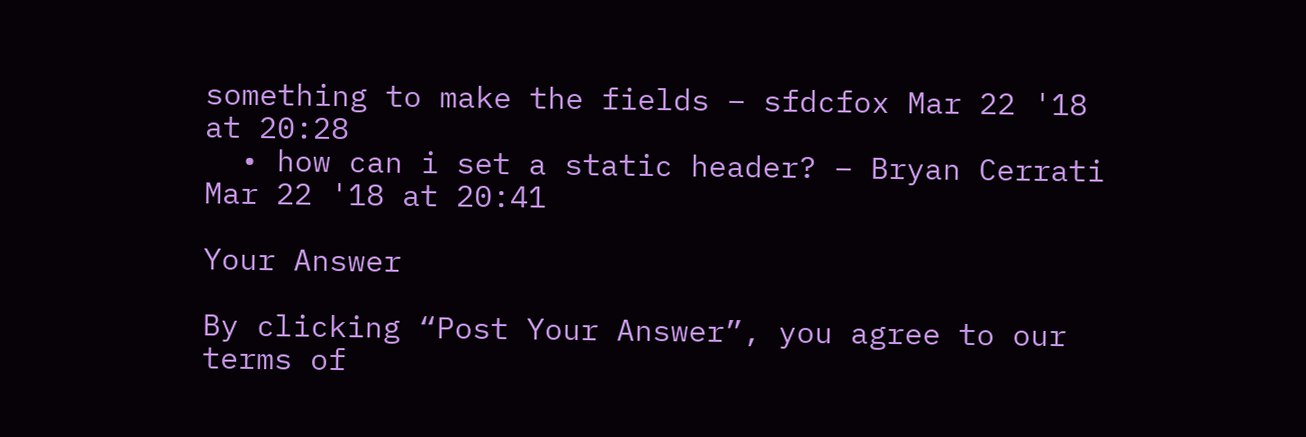something to make the fields – sfdcfox Mar 22 '18 at 20:28
  • how can i set a static header? – Bryan Cerrati Mar 22 '18 at 20:41

Your Answer

By clicking “Post Your Answer”, you agree to our terms of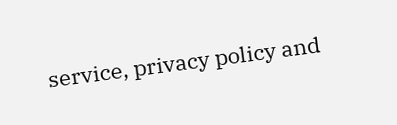service, privacy policy and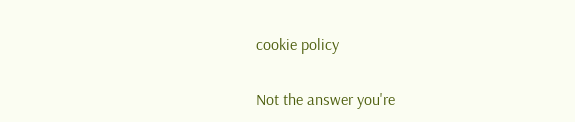cookie policy

Not the answer you're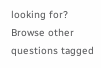looking for? Browse other questions tagged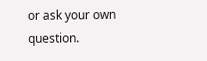or ask your own question.